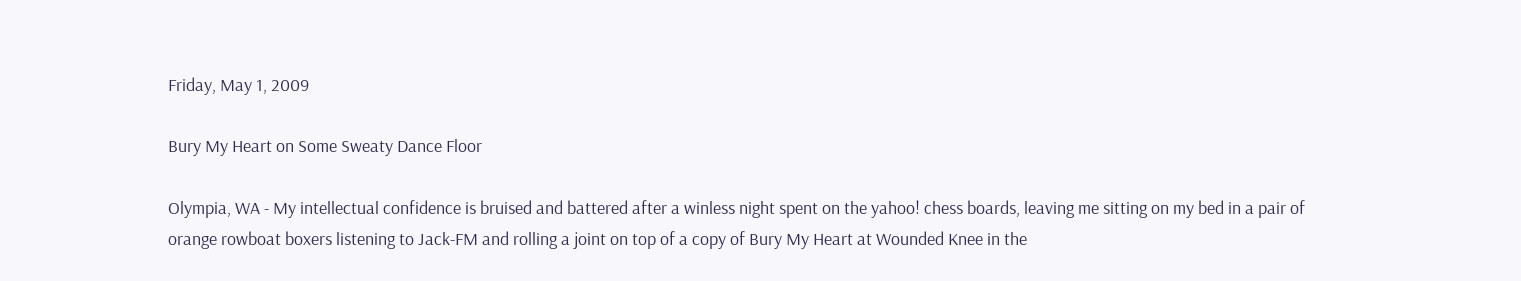Friday, May 1, 2009

Bury My Heart on Some Sweaty Dance Floor

Olympia, WA - My intellectual confidence is bruised and battered after a winless night spent on the yahoo! chess boards, leaving me sitting on my bed in a pair of orange rowboat boxers listening to Jack-FM and rolling a joint on top of a copy of Bury My Heart at Wounded Knee in the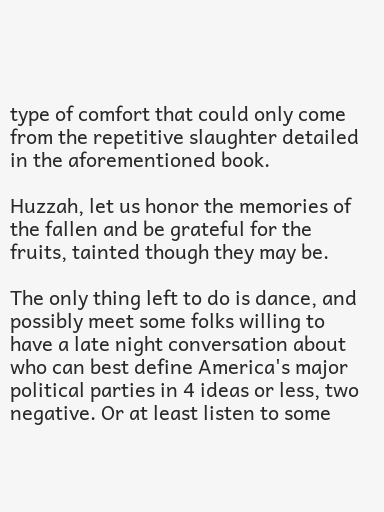type of comfort that could only come from the repetitive slaughter detailed in the aforementioned book.

Huzzah, let us honor the memories of the fallen and be grateful for the fruits, tainted though they may be.

The only thing left to do is dance, and possibly meet some folks willing to have a late night conversation about who can best define America's major political parties in 4 ideas or less, two negative. Or at least listen to some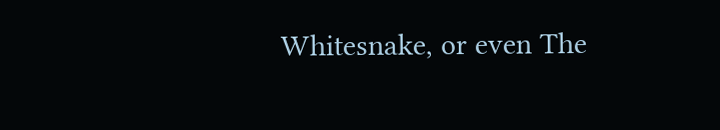Whitesnake, or even The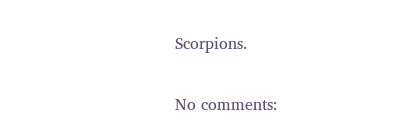Scorpions.

No comments: